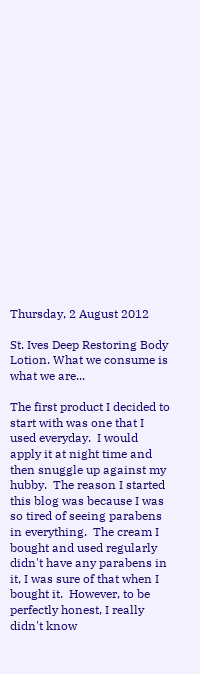Thursday, 2 August 2012

St. Ives Deep Restoring Body Lotion. What we consume is what we are...

The first product I decided to start with was one that I used everyday.  I would apply it at night time and  then snuggle up against my hubby.  The reason I started this blog was because I was so tired of seeing parabens in everything.  The cream I bought and used regularly didn't have any parabens in it, I was sure of that when I bought it.  However, to be perfectly honest, I really didn't know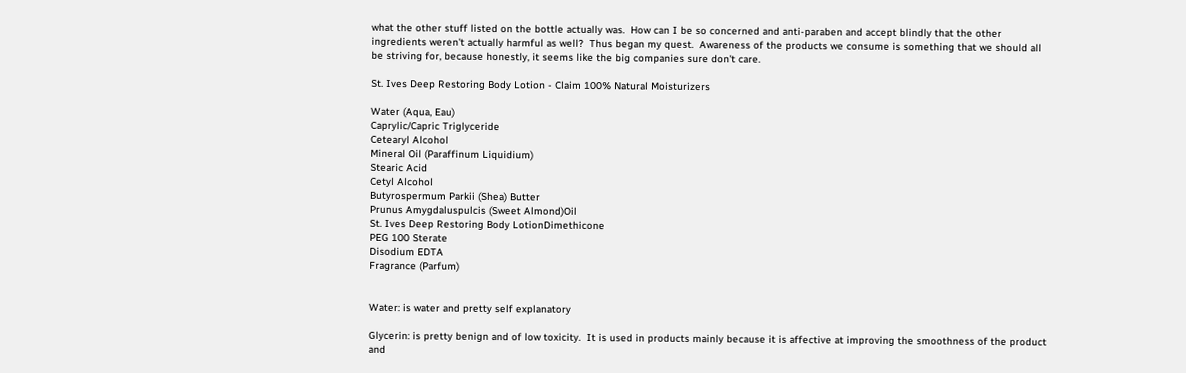what the other stuff listed on the bottle actually was.  How can I be so concerned and anti-paraben and accept blindly that the other ingredients weren't actually harmful as well?  Thus began my quest.  Awareness of the products we consume is something that we should all be striving for, because honestly, it seems like the big companies sure don't care.

St. Ives Deep Restoring Body Lotion - Claim 100% Natural Moisturizers

Water (Aqua, Eau)
Caprylic/Capric Triglyceride
Cetearyl Alcohol
Mineral Oil (Paraffinum Liquidium)
Stearic Acid
Cetyl Alcohol
Butyrospermum Parkii (Shea) Butter
Prunus Amygdaluspulcis (Sweet Almond)Oil
St. Ives Deep Restoring Body LotionDimethicone
PEG 100 Sterate
Disodium EDTA
Fragrance (Parfum)


Water: is water and pretty self explanatory

Glycerin: is pretty benign and of low toxicity.  It is used in products mainly because it is affective at improving the smoothness of the product and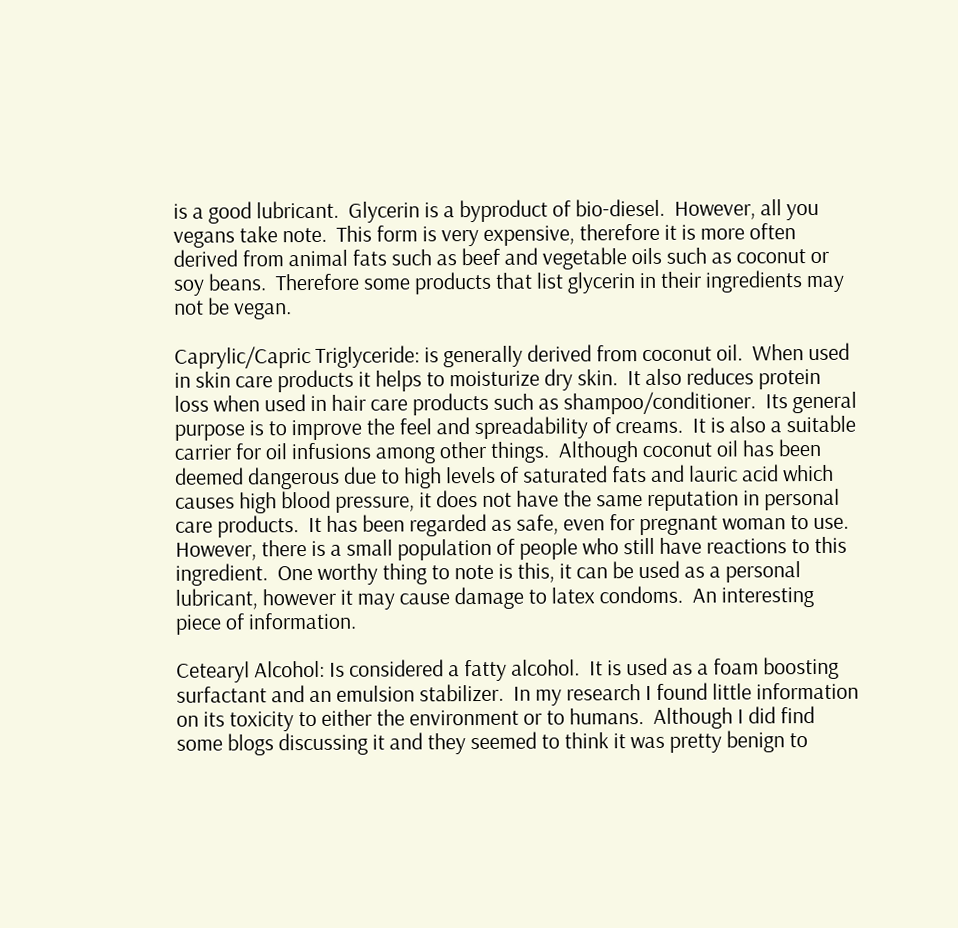is a good lubricant.  Glycerin is a byproduct of bio-diesel.  However, all you vegans take note.  This form is very expensive, therefore it is more often derived from animal fats such as beef and vegetable oils such as coconut or soy beans.  Therefore some products that list glycerin in their ingredients may not be vegan.

Caprylic/Capric Triglyceride: is generally derived from coconut oil.  When used in skin care products it helps to moisturize dry skin.  It also reduces protein loss when used in hair care products such as shampoo/conditioner.  Its general purpose is to improve the feel and spreadability of creams.  It is also a suitable carrier for oil infusions among other things.  Although coconut oil has been deemed dangerous due to high levels of saturated fats and lauric acid which causes high blood pressure, it does not have the same reputation in personal care products.  It has been regarded as safe, even for pregnant woman to use.  However, there is a small population of people who still have reactions to this ingredient.  One worthy thing to note is this, it can be used as a personal lubricant, however it may cause damage to latex condoms.  An interesting piece of information.

Cetearyl Alcohol: Is considered a fatty alcohol.  It is used as a foam boosting surfactant and an emulsion stabilizer.  In my research I found little information on its toxicity to either the environment or to humans.  Although I did find some blogs discussing it and they seemed to think it was pretty benign to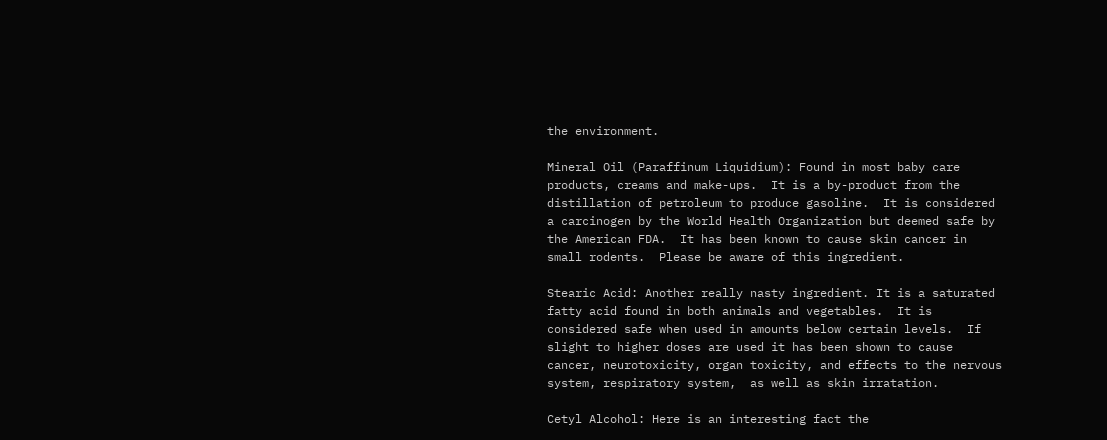the environment.

Mineral Oil (Paraffinum Liquidium): Found in most baby care products, creams and make-ups.  It is a by-product from the distillation of petroleum to produce gasoline.  It is considered a carcinogen by the World Health Organization but deemed safe by the American FDA.  It has been known to cause skin cancer in small rodents.  Please be aware of this ingredient.

Stearic Acid: Another really nasty ingredient. It is a saturated fatty acid found in both animals and vegetables.  It is considered safe when used in amounts below certain levels.  If slight to higher doses are used it has been shown to cause cancer, neurotoxicity, organ toxicity, and effects to the nervous system, respiratory system,  as well as skin irratation.

Cetyl Alcohol: Here is an interesting fact the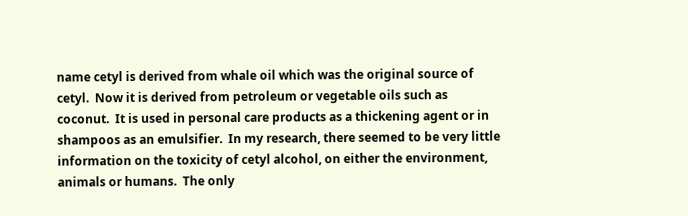name cetyl is derived from whale oil which was the original source of cetyl.  Now it is derived from petroleum or vegetable oils such as coconut.  It is used in personal care products as a thickening agent or in shampoos as an emulsifier.  In my research, there seemed to be very little information on the toxicity of cetyl alcohol, on either the environment, animals or humans.  The only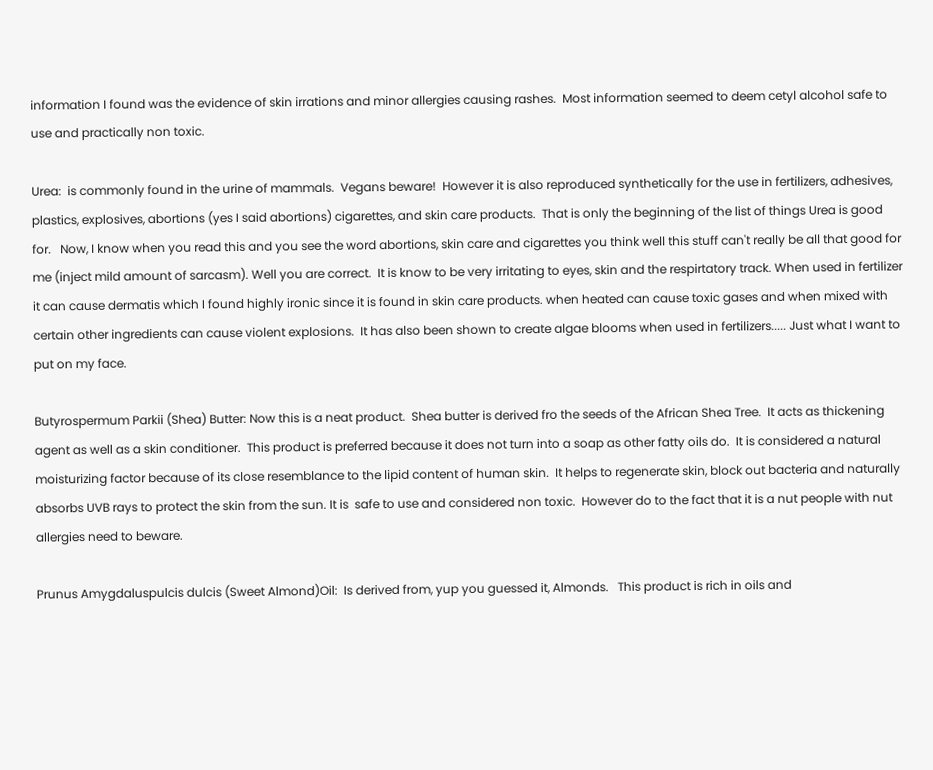information I found was the evidence of skin irrations and minor allergies causing rashes.  Most information seemed to deem cetyl alcohol safe to use and practically non toxic.

Urea:  is commonly found in the urine of mammals.  Vegans beware!  However it is also reproduced synthetically for the use in fertilizers, adhesives, plastics, explosives, abortions (yes I said abortions) cigarettes, and skin care products.  That is only the beginning of the list of things Urea is good for.   Now, I know when you read this and you see the word abortions, skin care and cigarettes you think well this stuff can't really be all that good for me (inject mild amount of sarcasm). Well you are correct.  It is know to be very irritating to eyes, skin and the respirtatory track. When used in fertilizer it can cause dermatis which I found highly ironic since it is found in skin care products. when heated can cause toxic gases and when mixed with certain other ingredients can cause violent explosions.  It has also been shown to create algae blooms when used in fertilizers..... Just what I want to put on my face.

Butyrospermum Parkii (Shea) Butter: Now this is a neat product.  Shea butter is derived fro the seeds of the African Shea Tree.  It acts as thickening agent as well as a skin conditioner.  This product is preferred because it does not turn into a soap as other fatty oils do.  It is considered a natural moisturizing factor because of its close resemblance to the lipid content of human skin.  It helps to regenerate skin, block out bacteria and naturally absorbs UVB rays to protect the skin from the sun. It is  safe to use and considered non toxic.  However do to the fact that it is a nut people with nut allergies need to beware.

Prunus Amygdaluspulcis dulcis (Sweet Almond)Oil:  Is derived from, yup you guessed it, Almonds.   This product is rich in oils and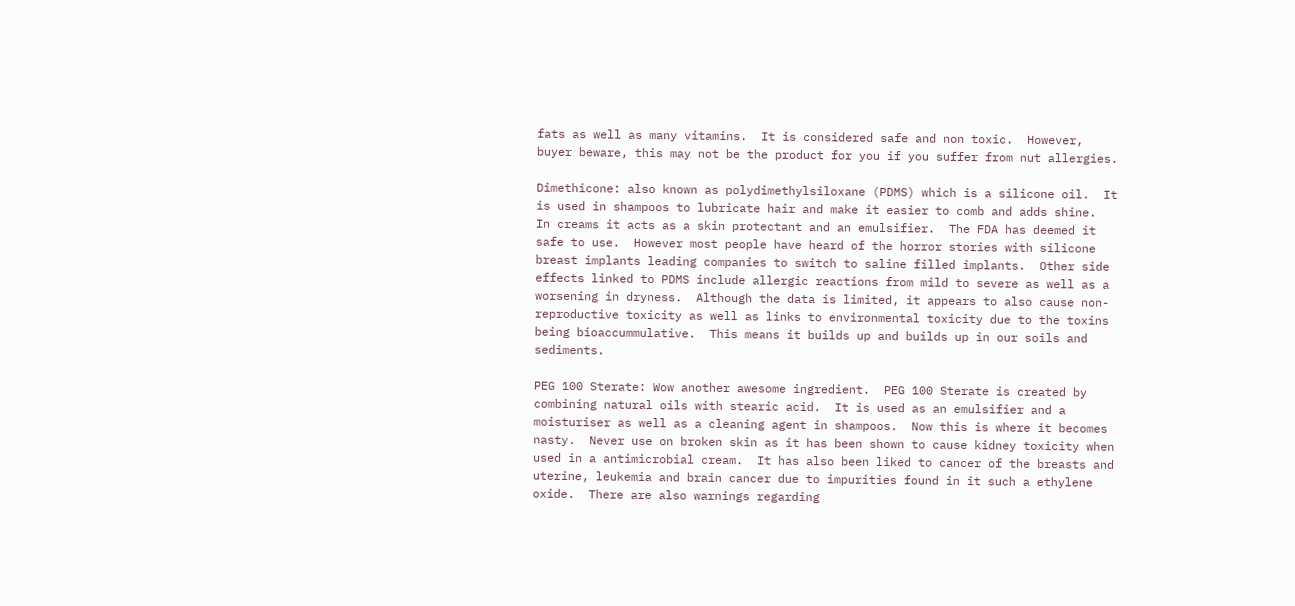fats as well as many vitamins.  It is considered safe and non toxic.  However, buyer beware, this may not be the product for you if you suffer from nut allergies.

Dimethicone: also known as polydimethylsiloxane (PDMS) which is a silicone oil.  It is used in shampoos to lubricate hair and make it easier to comb and adds shine.  In creams it acts as a skin protectant and an emulsifier.  The FDA has deemed it safe to use.  However most people have heard of the horror stories with silicone breast implants leading companies to switch to saline filled implants.  Other side effects linked to PDMS include allergic reactions from mild to severe as well as a worsening in dryness.  Although the data is limited, it appears to also cause non-reproductive toxicity as well as links to environmental toxicity due to the toxins being bioaccummulative.  This means it builds up and builds up in our soils and sediments.

PEG 100 Sterate: Wow another awesome ingredient.  PEG 100 Sterate is created by combining natural oils with stearic acid.  It is used as an emulsifier and a moisturiser as well as a cleaning agent in shampoos.  Now this is where it becomes nasty.  Never use on broken skin as it has been shown to cause kidney toxicity when used in a antimicrobial cream.  It has also been liked to cancer of the breasts and uterine, leukemia and brain cancer due to impurities found in it such a ethylene oxide.  There are also warnings regarding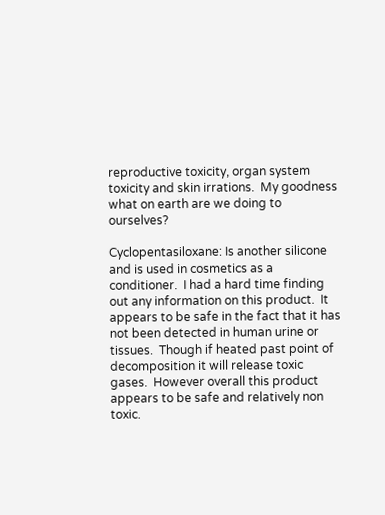reproductive toxicity, organ system toxicity and skin irrations.  My goodness what on earth are we doing to ourselves?

Cyclopentasiloxane: Is another silicone and is used in cosmetics as a conditioner.  I had a hard time finding out any information on this product.  It appears to be safe in the fact that it has not been detected in human urine or tissues.  Though if heated past point of decomposition it will release toxic gases.  However overall this product appears to be safe and relatively non toxic.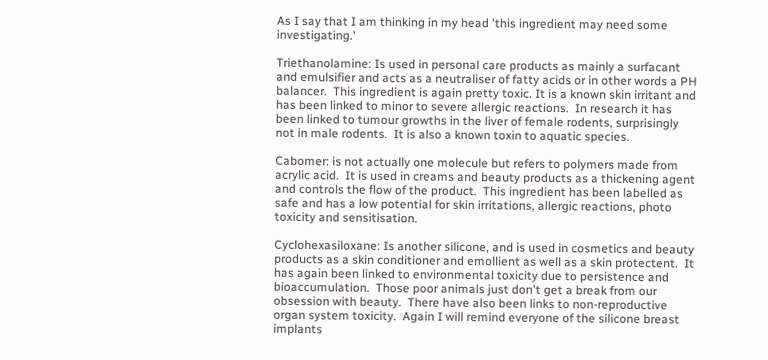As I say that I am thinking in my head 'this ingredient may need some investigating.'

Triethanolamine: Is used in personal care products as mainly a surfacant and emulsifier and acts as a neutraliser of fatty acids or in other words a PH balancer.  This ingredient is again pretty toxic. It is a known skin irritant and has been linked to minor to severe allergic reactions.  In research it has been linked to tumour growths in the liver of female rodents, surprisingly not in male rodents.  It is also a known toxin to aquatic species.

Cabomer: is not actually one molecule but refers to polymers made from acrylic acid.  It is used in creams and beauty products as a thickening agent and controls the flow of the product.  This ingredient has been labelled as safe and has a low potential for skin irritations, allergic reactions, photo toxicity and sensitisation.

Cyclohexasiloxane: Is another silicone, and is used in cosmetics and beauty products as a skin conditioner and emollient as well as a skin protectent.  It has again been linked to environmental toxicity due to persistence and bioaccumulation.  Those poor animals just don't get a break from our obsession with beauty.  There have also been links to non-reproductive organ system toxicity.  Again I will remind everyone of the silicone breast implants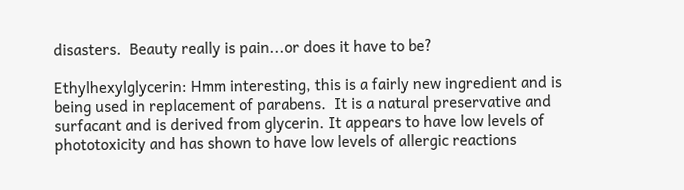disasters.  Beauty really is pain...or does it have to be?

Ethylhexylglycerin: Hmm interesting, this is a fairly new ingredient and is being used in replacement of parabens.  It is a natural preservative and surfacant and is derived from glycerin. It appears to have low levels of phototoxicity and has shown to have low levels of allergic reactions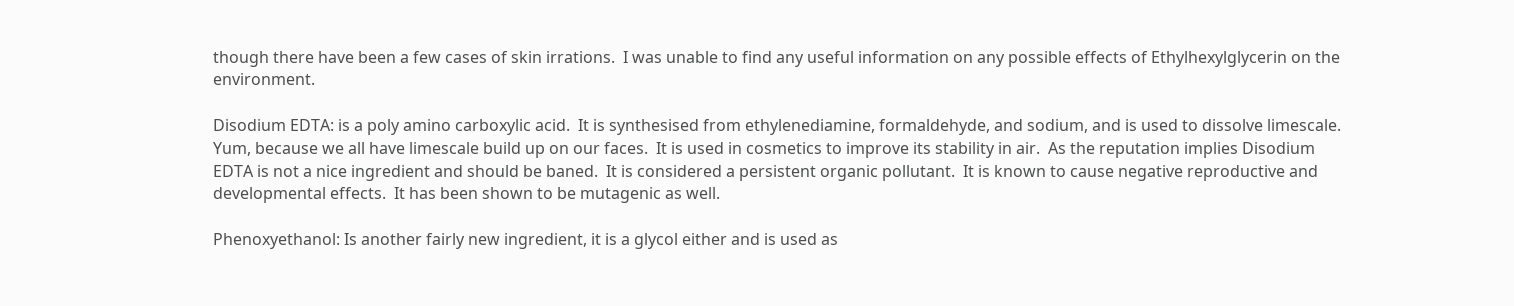though there have been a few cases of skin irrations.  I was unable to find any useful information on any possible effects of Ethylhexylglycerin on the environment.

Disodium EDTA: is a poly amino carboxylic acid.  It is synthesised from ethylenediamine, formaldehyde, and sodium, and is used to dissolve limescale.  Yum, because we all have limescale build up on our faces.  It is used in cosmetics to improve its stability in air.  As the reputation implies Disodium EDTA is not a nice ingredient and should be baned.  It is considered a persistent organic pollutant.  It is known to cause negative reproductive and developmental effects.  It has been shown to be mutagenic as well.

Phenoxyethanol: Is another fairly new ingredient, it is a glycol either and is used as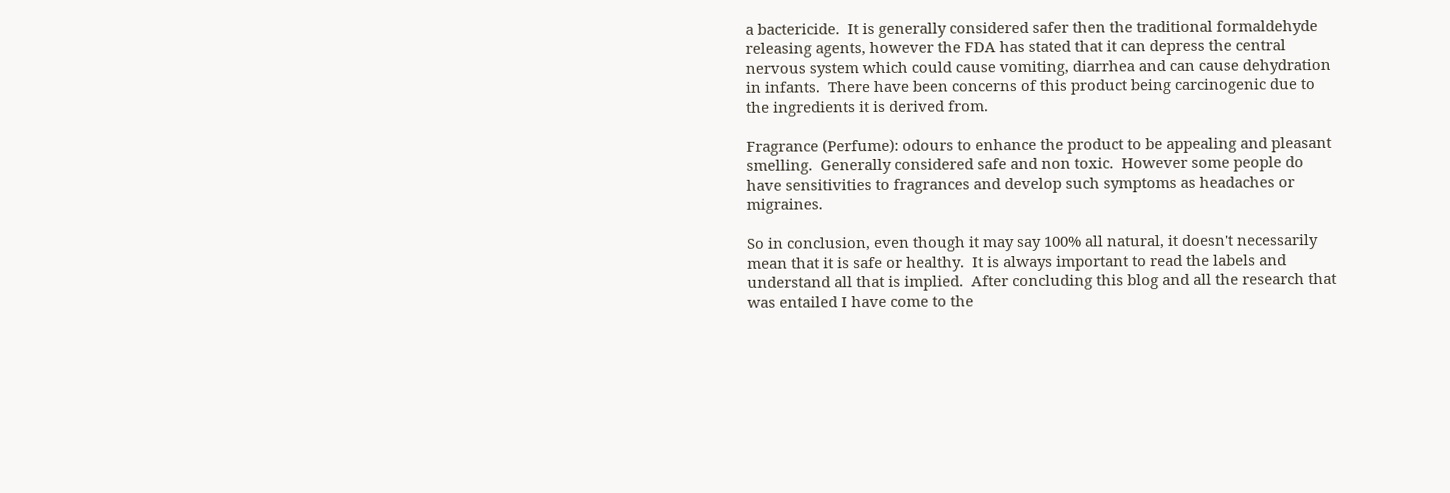a bactericide.  It is generally considered safer then the traditional formaldehyde releasing agents, however the FDA has stated that it can depress the central nervous system which could cause vomiting, diarrhea and can cause dehydration in infants.  There have been concerns of this product being carcinogenic due to the ingredients it is derived from.

Fragrance (Perfume): odours to enhance the product to be appealing and pleasant smelling.  Generally considered safe and non toxic.  However some people do have sensitivities to fragrances and develop such symptoms as headaches or migraines.

So in conclusion, even though it may say 100% all natural, it doesn't necessarily mean that it is safe or healthy.  It is always important to read the labels and understand all that is implied.  After concluding this blog and all the research that was entailed I have come to the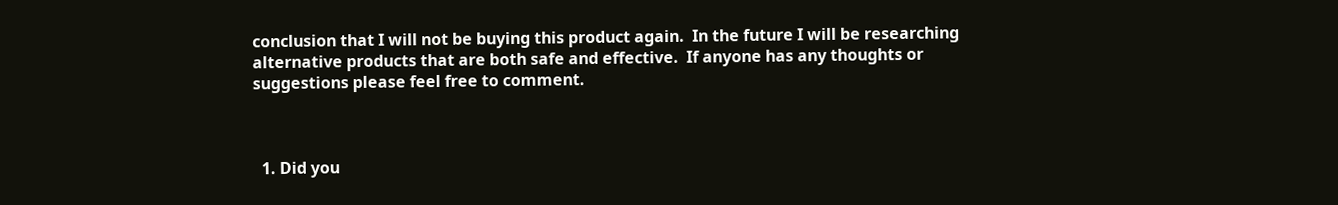conclusion that I will not be buying this product again.  In the future I will be researching alternative products that are both safe and effective.  If anyone has any thoughts or suggestions please feel free to comment.



  1. Did you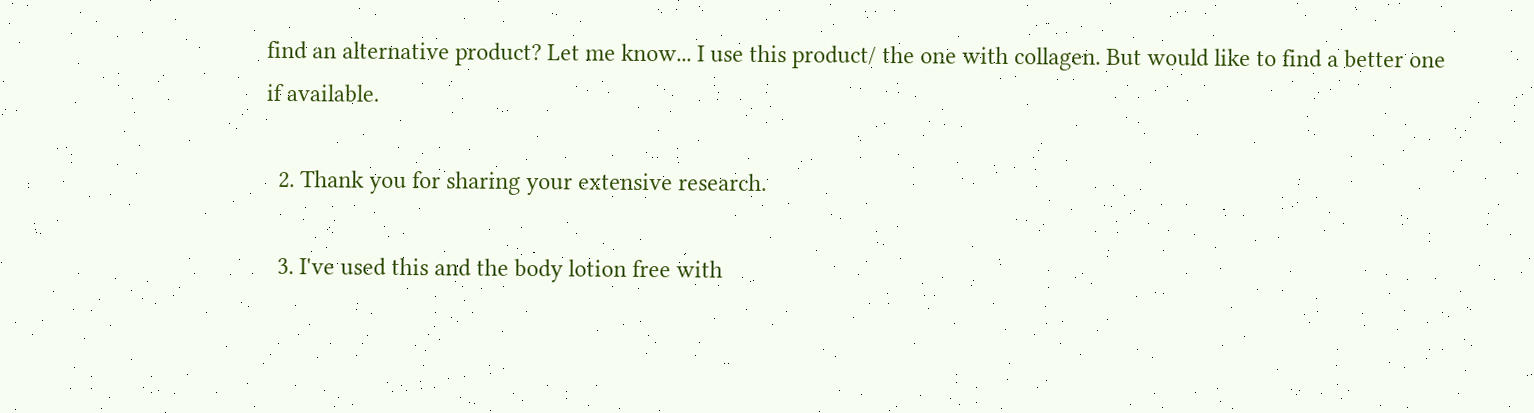find an alternative product? Let me know... I use this product/ the one with collagen. But would like to find a better one if available.

  2. Thank you for sharing your extensive research.

  3. I've used this and the body lotion free with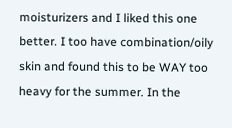moisturizers and I liked this one better. I too have combination/oily skin and found this to be WAY too heavy for the summer. In the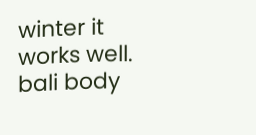winter it works well. bali body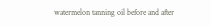watermelon tanning oil before and after